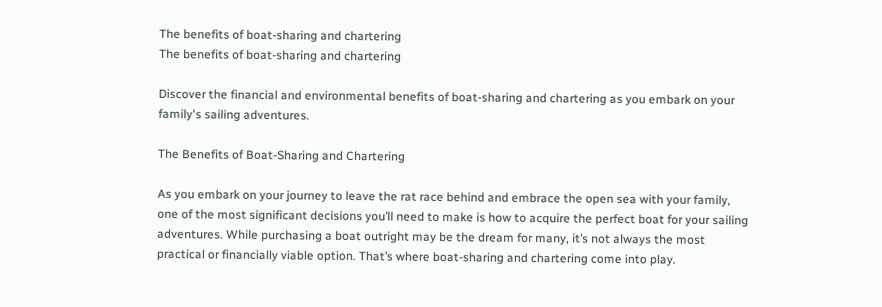The benefits of boat-sharing and chartering
The benefits of boat-sharing and chartering

Discover the financial and environmental benefits of boat-sharing and chartering as you embark on your family's sailing adventures.

The Benefits of Boat-Sharing and Chartering

As you embark on your journey to leave the rat race behind and embrace the open sea with your family, one of the most significant decisions you’ll need to make is how to acquire the perfect boat for your sailing adventures. While purchasing a boat outright may be the dream for many, it’s not always the most practical or financially viable option. That’s where boat-sharing and chartering come into play.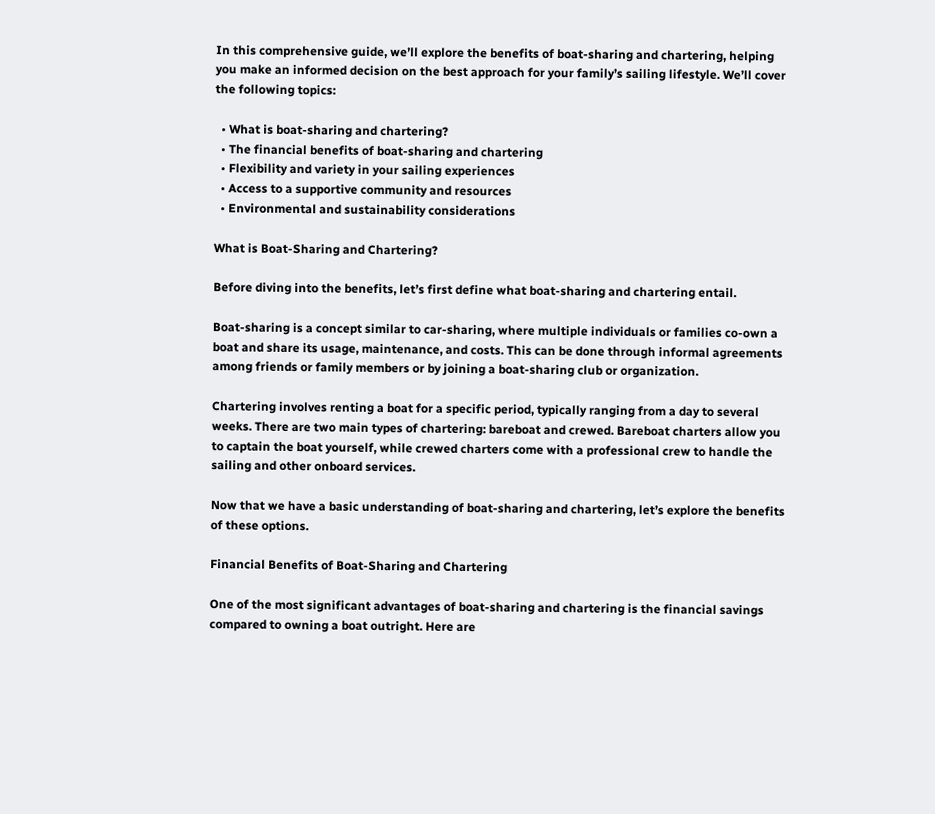In this comprehensive guide, we’ll explore the benefits of boat-sharing and chartering, helping you make an informed decision on the best approach for your family’s sailing lifestyle. We’ll cover the following topics:

  • What is boat-sharing and chartering?
  • The financial benefits of boat-sharing and chartering
  • Flexibility and variety in your sailing experiences
  • Access to a supportive community and resources
  • Environmental and sustainability considerations

What is Boat-Sharing and Chartering?

Before diving into the benefits, let’s first define what boat-sharing and chartering entail.

Boat-sharing is a concept similar to car-sharing, where multiple individuals or families co-own a boat and share its usage, maintenance, and costs. This can be done through informal agreements among friends or family members or by joining a boat-sharing club or organization.

Chartering involves renting a boat for a specific period, typically ranging from a day to several weeks. There are two main types of chartering: bareboat and crewed. Bareboat charters allow you to captain the boat yourself, while crewed charters come with a professional crew to handle the sailing and other onboard services.

Now that we have a basic understanding of boat-sharing and chartering, let’s explore the benefits of these options.

Financial Benefits of Boat-Sharing and Chartering

One of the most significant advantages of boat-sharing and chartering is the financial savings compared to owning a boat outright. Here are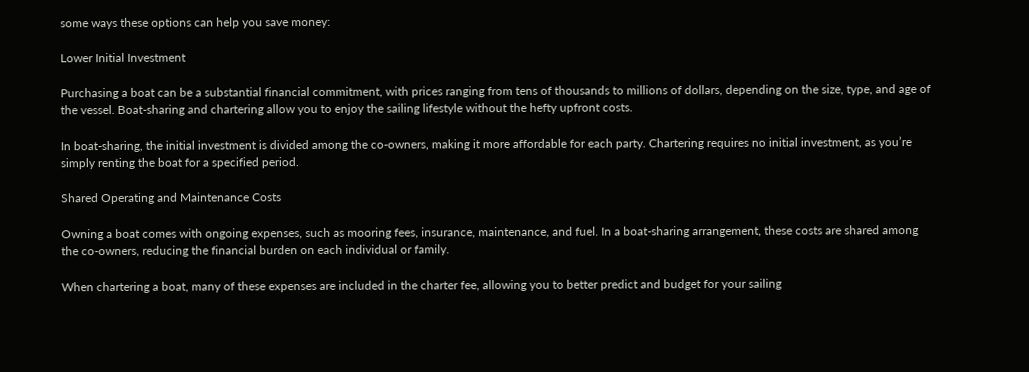some ways these options can help you save money:

Lower Initial Investment

Purchasing a boat can be a substantial financial commitment, with prices ranging from tens of thousands to millions of dollars, depending on the size, type, and age of the vessel. Boat-sharing and chartering allow you to enjoy the sailing lifestyle without the hefty upfront costs.

In boat-sharing, the initial investment is divided among the co-owners, making it more affordable for each party. Chartering requires no initial investment, as you’re simply renting the boat for a specified period.

Shared Operating and Maintenance Costs

Owning a boat comes with ongoing expenses, such as mooring fees, insurance, maintenance, and fuel. In a boat-sharing arrangement, these costs are shared among the co-owners, reducing the financial burden on each individual or family.

When chartering a boat, many of these expenses are included in the charter fee, allowing you to better predict and budget for your sailing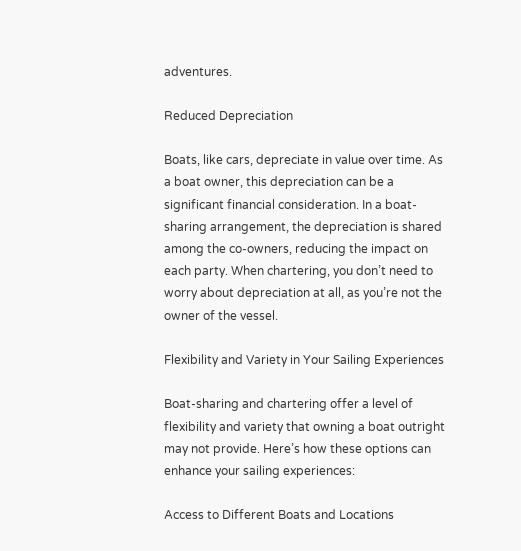adventures.

Reduced Depreciation

Boats, like cars, depreciate in value over time. As a boat owner, this depreciation can be a significant financial consideration. In a boat-sharing arrangement, the depreciation is shared among the co-owners, reducing the impact on each party. When chartering, you don’t need to worry about depreciation at all, as you’re not the owner of the vessel.

Flexibility and Variety in Your Sailing Experiences

Boat-sharing and chartering offer a level of flexibility and variety that owning a boat outright may not provide. Here’s how these options can enhance your sailing experiences:

Access to Different Boats and Locations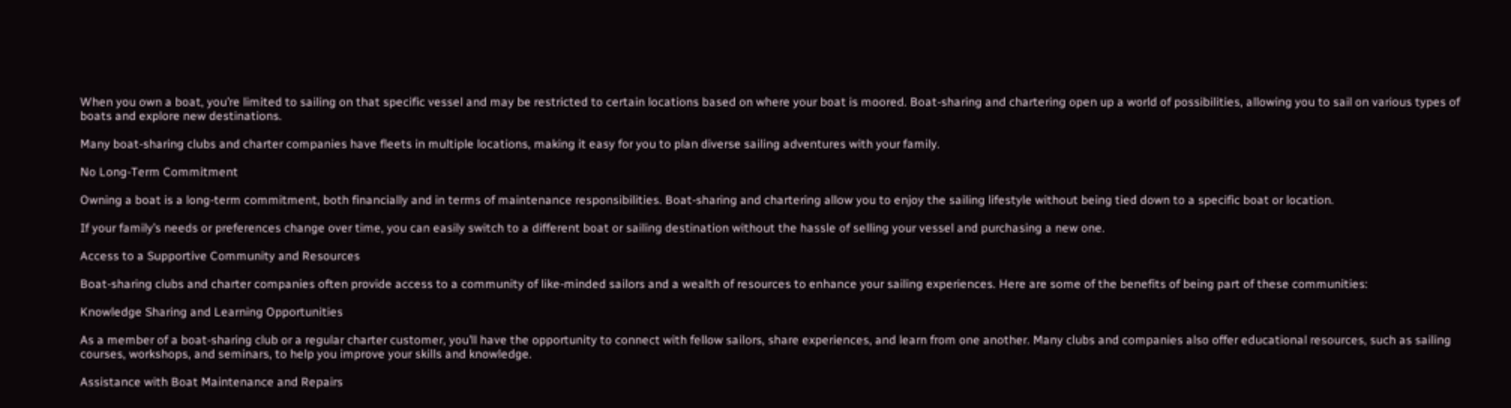When you own a boat, you’re limited to sailing on that specific vessel and may be restricted to certain locations based on where your boat is moored. Boat-sharing and chartering open up a world of possibilities, allowing you to sail on various types of boats and explore new destinations.

Many boat-sharing clubs and charter companies have fleets in multiple locations, making it easy for you to plan diverse sailing adventures with your family.

No Long-Term Commitment

Owning a boat is a long-term commitment, both financially and in terms of maintenance responsibilities. Boat-sharing and chartering allow you to enjoy the sailing lifestyle without being tied down to a specific boat or location.

If your family’s needs or preferences change over time, you can easily switch to a different boat or sailing destination without the hassle of selling your vessel and purchasing a new one.

Access to a Supportive Community and Resources

Boat-sharing clubs and charter companies often provide access to a community of like-minded sailors and a wealth of resources to enhance your sailing experiences. Here are some of the benefits of being part of these communities:

Knowledge Sharing and Learning Opportunities

As a member of a boat-sharing club or a regular charter customer, you’ll have the opportunity to connect with fellow sailors, share experiences, and learn from one another. Many clubs and companies also offer educational resources, such as sailing courses, workshops, and seminars, to help you improve your skills and knowledge.

Assistance with Boat Maintenance and Repairs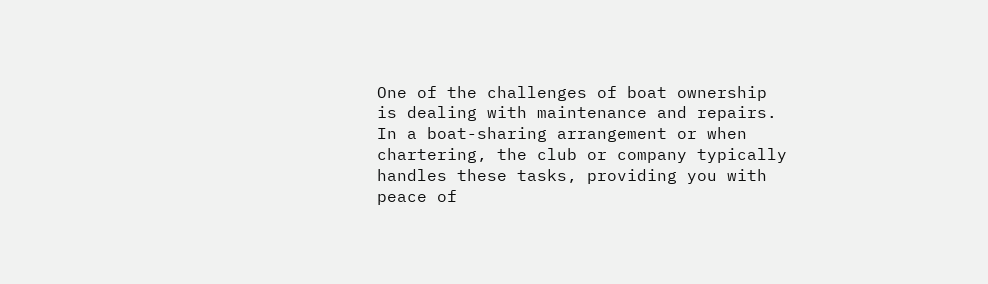One of the challenges of boat ownership is dealing with maintenance and repairs. In a boat-sharing arrangement or when chartering, the club or company typically handles these tasks, providing you with peace of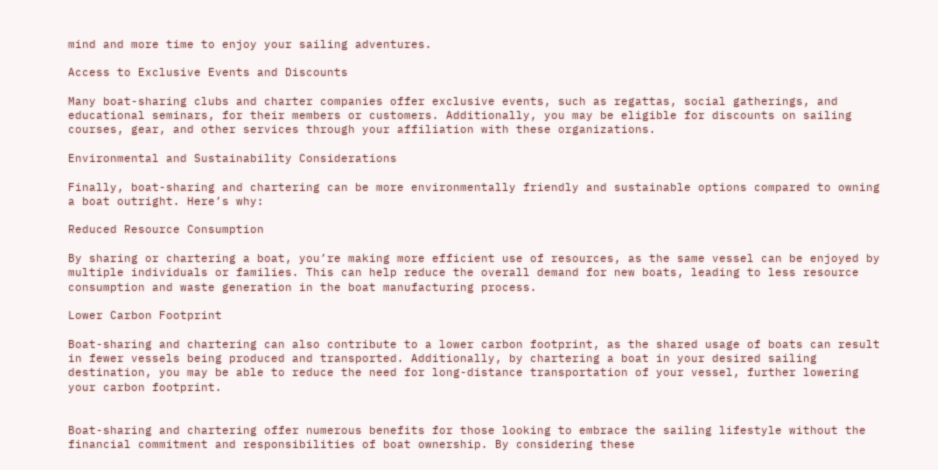mind and more time to enjoy your sailing adventures.

Access to Exclusive Events and Discounts

Many boat-sharing clubs and charter companies offer exclusive events, such as regattas, social gatherings, and educational seminars, for their members or customers. Additionally, you may be eligible for discounts on sailing courses, gear, and other services through your affiliation with these organizations.

Environmental and Sustainability Considerations

Finally, boat-sharing and chartering can be more environmentally friendly and sustainable options compared to owning a boat outright. Here’s why:

Reduced Resource Consumption

By sharing or chartering a boat, you’re making more efficient use of resources, as the same vessel can be enjoyed by multiple individuals or families. This can help reduce the overall demand for new boats, leading to less resource consumption and waste generation in the boat manufacturing process.

Lower Carbon Footprint

Boat-sharing and chartering can also contribute to a lower carbon footprint, as the shared usage of boats can result in fewer vessels being produced and transported. Additionally, by chartering a boat in your desired sailing destination, you may be able to reduce the need for long-distance transportation of your vessel, further lowering your carbon footprint.


Boat-sharing and chartering offer numerous benefits for those looking to embrace the sailing lifestyle without the financial commitment and responsibilities of boat ownership. By considering these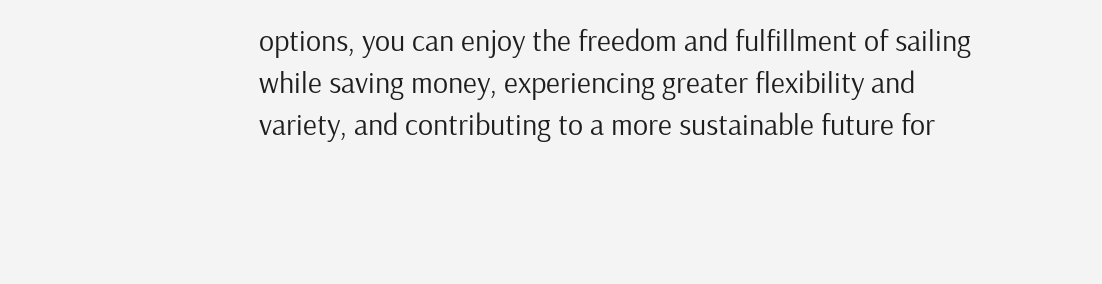options, you can enjoy the freedom and fulfillment of sailing while saving money, experiencing greater flexibility and variety, and contributing to a more sustainable future for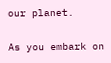our planet.

As you embark on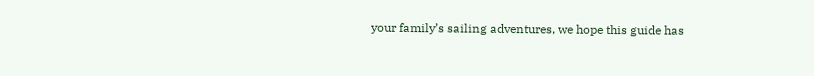your family’s sailing adventures, we hope this guide has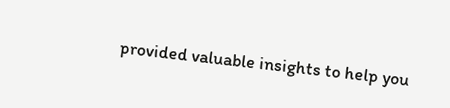provided valuable insights to help you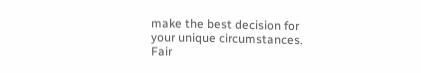make the best decision for your unique circumstances. Fair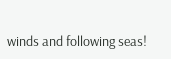winds and following seas!